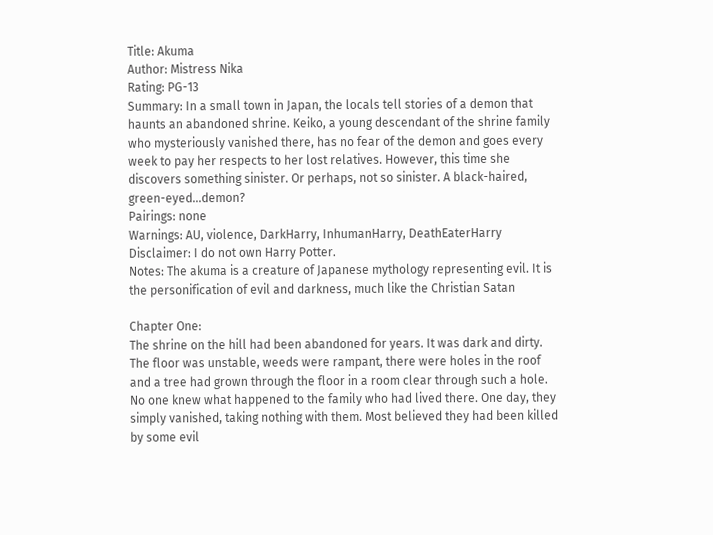Title: Akuma
Author: Mistress Nika
Rating: PG-13
Summary: In a small town in Japan, the locals tell stories of a demon that haunts an abandoned shrine. Keiko, a young descendant of the shrine family who mysteriously vanished there, has no fear of the demon and goes every week to pay her respects to her lost relatives. However, this time she discovers something sinister. Or perhaps, not so sinister. A black-haired, green-eyed...demon?
Pairings: none
Warnings: AU, violence, DarkHarry, InhumanHarry, DeathEaterHarry
Disclaimer: I do not own Harry Potter.
Notes: The akuma is a creature of Japanese mythology representing evil. It is the personification of evil and darkness, much like the Christian Satan

Chapter One:
The shrine on the hill had been abandoned for years. It was dark and dirty. The floor was unstable, weeds were rampant, there were holes in the roof and a tree had grown through the floor in a room clear through such a hole. No one knew what happened to the family who had lived there. One day, they simply vanished, taking nothing with them. Most believed they had been killed by some evil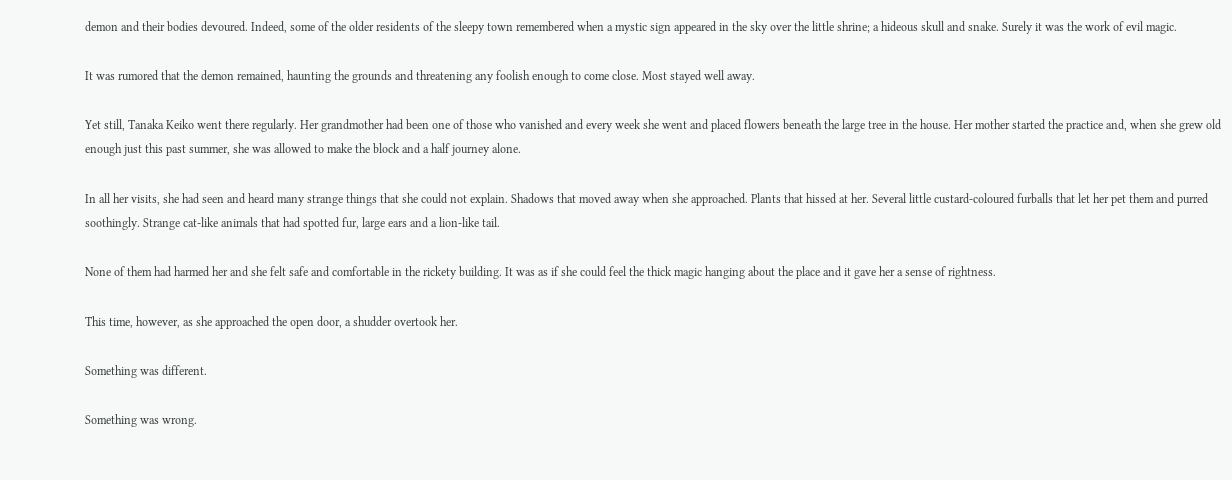demon and their bodies devoured. Indeed, some of the older residents of the sleepy town remembered when a mystic sign appeared in the sky over the little shrine; a hideous skull and snake. Surely it was the work of evil magic.

It was rumored that the demon remained, haunting the grounds and threatening any foolish enough to come close. Most stayed well away.

Yet still, Tanaka Keiko went there regularly. Her grandmother had been one of those who vanished and every week she went and placed flowers beneath the large tree in the house. Her mother started the practice and, when she grew old enough just this past summer, she was allowed to make the block and a half journey alone.

In all her visits, she had seen and heard many strange things that she could not explain. Shadows that moved away when she approached. Plants that hissed at her. Several little custard-coloured furballs that let her pet them and purred soothingly. Strange cat-like animals that had spotted fur, large ears and a lion-like tail.

None of them had harmed her and she felt safe and comfortable in the rickety building. It was as if she could feel the thick magic hanging about the place and it gave her a sense of rightness.

This time, however, as she approached the open door, a shudder overtook her.

Something was different.

Something was wrong.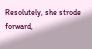Resolutely, she strode forward,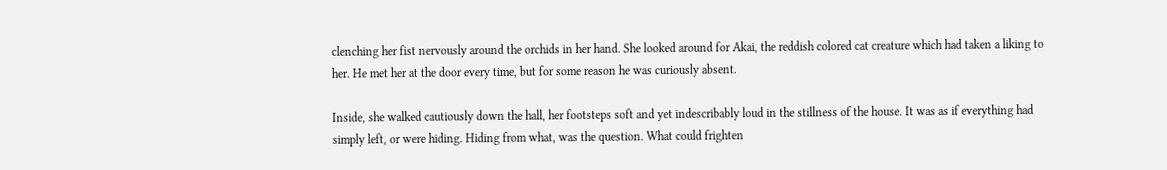clenching her fist nervously around the orchids in her hand. She looked around for Akai, the reddish colored cat creature which had taken a liking to her. He met her at the door every time, but for some reason he was curiously absent.

Inside, she walked cautiously down the hall, her footsteps soft and yet indescribably loud in the stillness of the house. It was as if everything had simply left, or were hiding. Hiding from what, was the question. What could frighten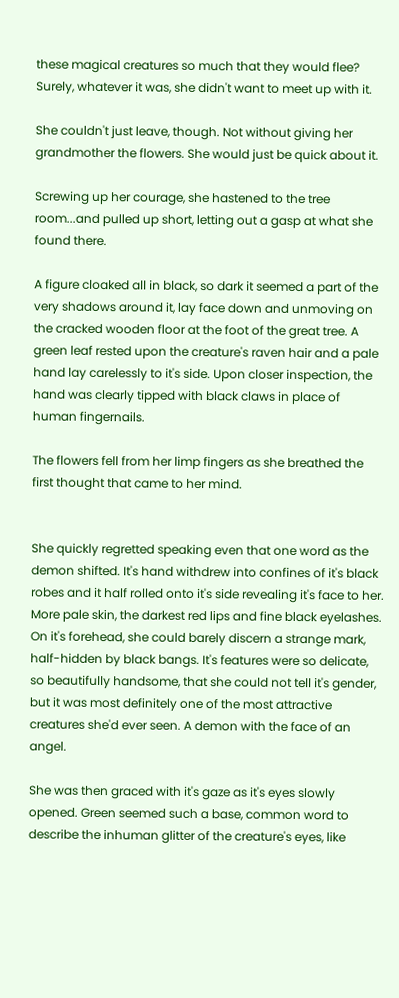these magical creatures so much that they would flee? Surely, whatever it was, she didn't want to meet up with it.

She couldn't just leave, though. Not without giving her grandmother the flowers. She would just be quick about it.

Screwing up her courage, she hastened to the tree room...and pulled up short, letting out a gasp at what she found there.

A figure cloaked all in black, so dark it seemed a part of the very shadows around it, lay face down and unmoving on the cracked wooden floor at the foot of the great tree. A green leaf rested upon the creature's raven hair and a pale hand lay carelessly to it's side. Upon closer inspection, the hand was clearly tipped with black claws in place of human fingernails.

The flowers fell from her limp fingers as she breathed the first thought that came to her mind.


She quickly regretted speaking even that one word as the demon shifted. It's hand withdrew into confines of it's black robes and it half rolled onto it's side revealing it's face to her. More pale skin, the darkest red lips and fine black eyelashes. On it's forehead, she could barely discern a strange mark, half-hidden by black bangs. It's features were so delicate, so beautifully handsome, that she could not tell it's gender, but it was most definitely one of the most attractive creatures she'd ever seen. A demon with the face of an angel.

She was then graced with it's gaze as it's eyes slowly opened. Green seemed such a base, common word to describe the inhuman glitter of the creature's eyes, like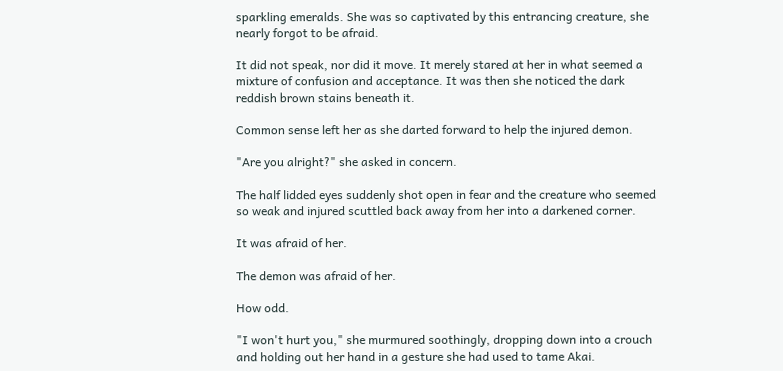sparkling emeralds. She was so captivated by this entrancing creature, she nearly forgot to be afraid.

It did not speak, nor did it move. It merely stared at her in what seemed a mixture of confusion and acceptance. It was then she noticed the dark reddish brown stains beneath it.

Common sense left her as she darted forward to help the injured demon.

"Are you alright?" she asked in concern.

The half lidded eyes suddenly shot open in fear and the creature who seemed so weak and injured scuttled back away from her into a darkened corner.

It was afraid of her.

The demon was afraid of her.

How odd.

"I won't hurt you," she murmured soothingly, dropping down into a crouch and holding out her hand in a gesture she had used to tame Akai.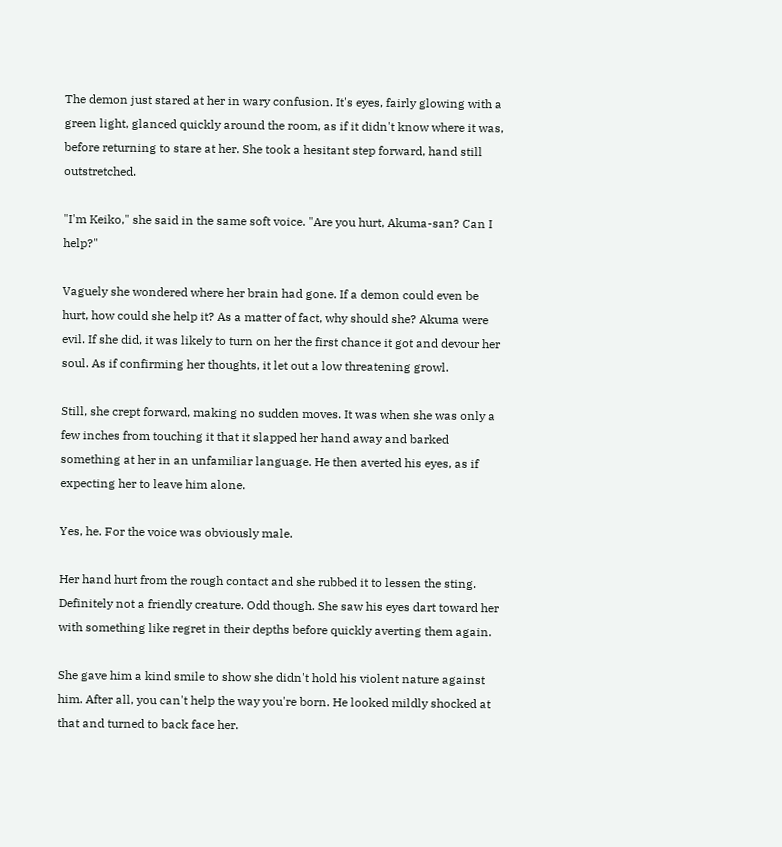The demon just stared at her in wary confusion. It's eyes, fairly glowing with a green light, glanced quickly around the room, as if it didn't know where it was, before returning to stare at her. She took a hesitant step forward, hand still outstretched.

"I'm Keiko," she said in the same soft voice. "Are you hurt, Akuma-san? Can I help?"

Vaguely she wondered where her brain had gone. If a demon could even be hurt, how could she help it? As a matter of fact, why should she? Akuma were evil. If she did, it was likely to turn on her the first chance it got and devour her soul. As if confirming her thoughts, it let out a low threatening growl.

Still, she crept forward, making no sudden moves. It was when she was only a few inches from touching it that it slapped her hand away and barked something at her in an unfamiliar language. He then averted his eyes, as if expecting her to leave him alone.

Yes, he. For the voice was obviously male.

Her hand hurt from the rough contact and she rubbed it to lessen the sting. Definitely not a friendly creature. Odd though. She saw his eyes dart toward her with something like regret in their depths before quickly averting them again.

She gave him a kind smile to show she didn't hold his violent nature against him. After all, you can't help the way you're born. He looked mildly shocked at that and turned to back face her.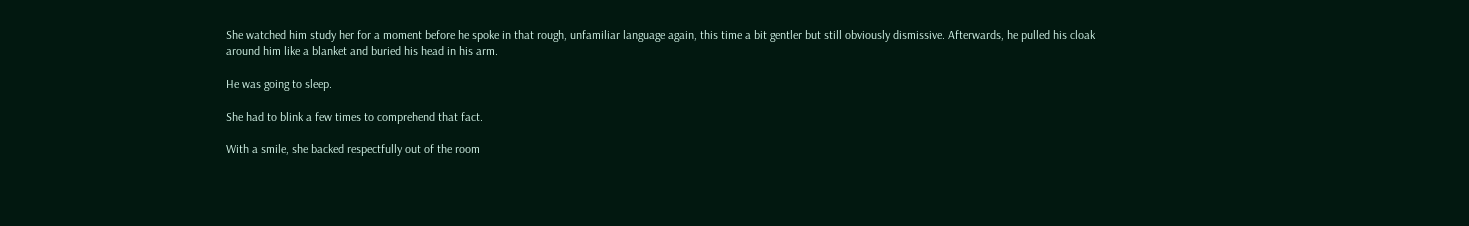She watched him study her for a moment before he spoke in that rough, unfamiliar language again, this time a bit gentler but still obviously dismissive. Afterwards, he pulled his cloak around him like a blanket and buried his head in his arm.

He was going to sleep.

She had to blink a few times to comprehend that fact.

With a smile, she backed respectfully out of the room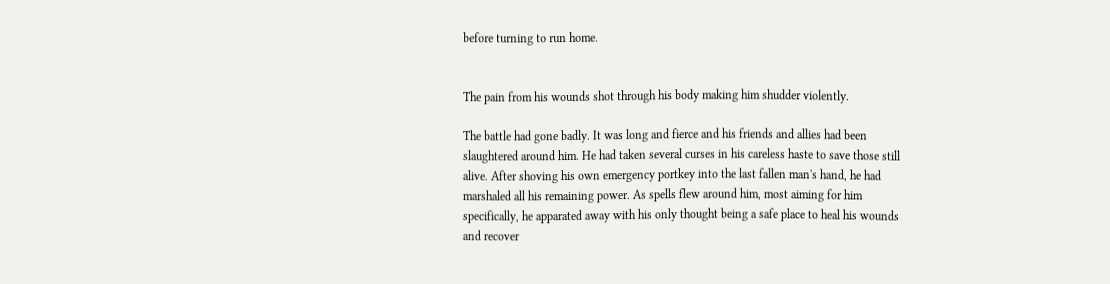before turning to run home.


The pain from his wounds shot through his body making him shudder violently.

The battle had gone badly. It was long and fierce and his friends and allies had been slaughtered around him. He had taken several curses in his careless haste to save those still alive. After shoving his own emergency portkey into the last fallen man's hand, he had marshaled all his remaining power. As spells flew around him, most aiming for him specifically, he apparated away with his only thought being a safe place to heal his wounds and recover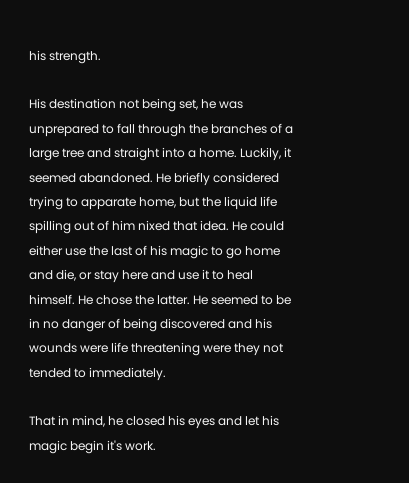his strength.

His destination not being set, he was unprepared to fall through the branches of a large tree and straight into a home. Luckily, it seemed abandoned. He briefly considered trying to apparate home, but the liquid life spilling out of him nixed that idea. He could either use the last of his magic to go home and die, or stay here and use it to heal himself. He chose the latter. He seemed to be in no danger of being discovered and his wounds were life threatening were they not tended to immediately.

That in mind, he closed his eyes and let his magic begin it's work.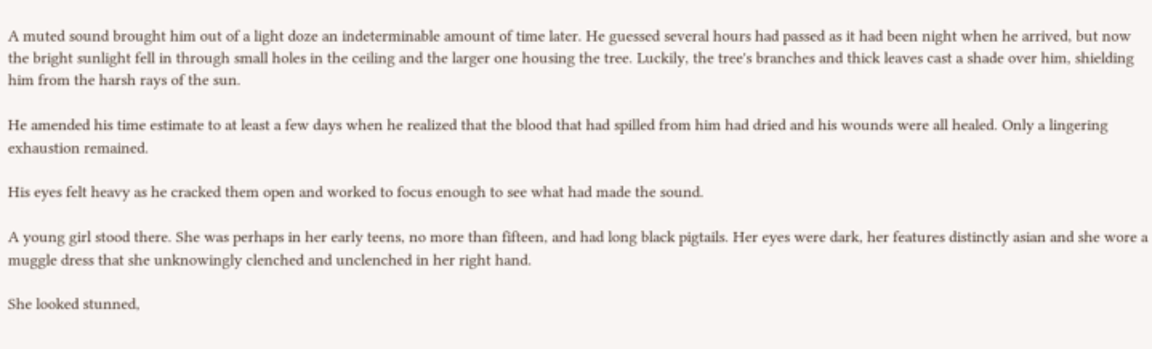A muted sound brought him out of a light doze an indeterminable amount of time later. He guessed several hours had passed as it had been night when he arrived, but now the bright sunlight fell in through small holes in the ceiling and the larger one housing the tree. Luckily, the tree's branches and thick leaves cast a shade over him, shielding him from the harsh rays of the sun.

He amended his time estimate to at least a few days when he realized that the blood that had spilled from him had dried and his wounds were all healed. Only a lingering exhaustion remained.

His eyes felt heavy as he cracked them open and worked to focus enough to see what had made the sound.

A young girl stood there. She was perhaps in her early teens, no more than fifteen, and had long black pigtails. Her eyes were dark, her features distinctly asian and she wore a muggle dress that she unknowingly clenched and unclenched in her right hand.

She looked stunned,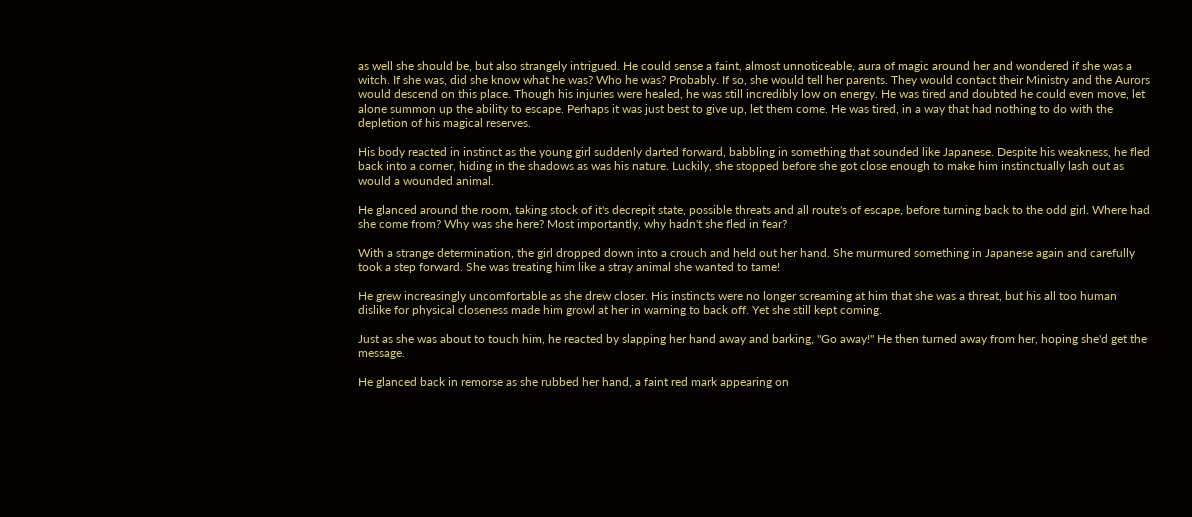as well she should be, but also strangely intrigued. He could sense a faint, almost unnoticeable, aura of magic around her and wondered if she was a witch. If she was, did she know what he was? Who he was? Probably. If so, she would tell her parents. They would contact their Ministry and the Aurors would descend on this place. Though his injuries were healed, he was still incredibly low on energy. He was tired and doubted he could even move, let alone summon up the ability to escape. Perhaps it was just best to give up, let them come. He was tired, in a way that had nothing to do with the depletion of his magical reserves.

His body reacted in instinct as the young girl suddenly darted forward, babbling in something that sounded like Japanese. Despite his weakness, he fled back into a corner, hiding in the shadows as was his nature. Luckily, she stopped before she got close enough to make him instinctually lash out as would a wounded animal.

He glanced around the room, taking stock of it's decrepit state, possible threats and all route's of escape, before turning back to the odd girl. Where had she come from? Why was she here? Most importantly, why hadn't she fled in fear?

With a strange determination, the girl dropped down into a crouch and held out her hand. She murmured something in Japanese again and carefully took a step forward. She was treating him like a stray animal she wanted to tame!

He grew increasingly uncomfortable as she drew closer. His instincts were no longer screaming at him that she was a threat, but his all too human dislike for physical closeness made him growl at her in warning to back off. Yet she still kept coming.

Just as she was about to touch him, he reacted by slapping her hand away and barking, "Go away!" He then turned away from her, hoping she'd get the message.

He glanced back in remorse as she rubbed her hand, a faint red mark appearing on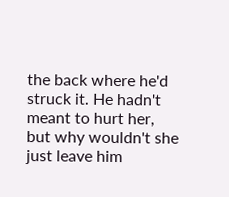the back where he'd struck it. He hadn't meant to hurt her, but why wouldn't she just leave him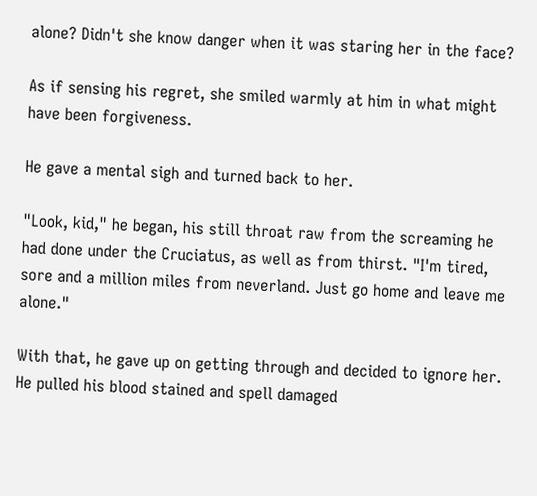alone? Didn't she know danger when it was staring her in the face?

As if sensing his regret, she smiled warmly at him in what might have been forgiveness.

He gave a mental sigh and turned back to her.

"Look, kid," he began, his still throat raw from the screaming he had done under the Cruciatus, as well as from thirst. "I'm tired, sore and a million miles from neverland. Just go home and leave me alone."

With that, he gave up on getting through and decided to ignore her. He pulled his blood stained and spell damaged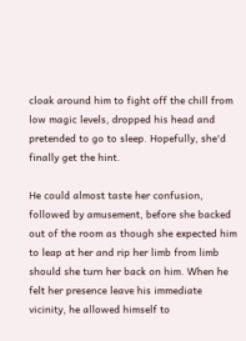cloak around him to fight off the chill from low magic levels, dropped his head and pretended to go to sleep. Hopefully, she'd finally get the hint.

He could almost taste her confusion, followed by amusement, before she backed out of the room as though she expected him to leap at her and rip her limb from limb should she turn her back on him. When he felt her presence leave his immediate vicinity, he allowed himself to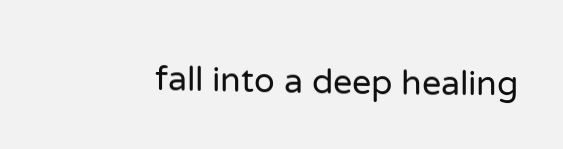fall into a deep healing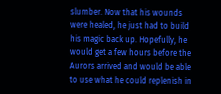slumber. Now that his wounds were healed, he just had to build his magic back up. Hopefully, he would get a few hours before the Aurors arrived and would be able to use what he could replenish in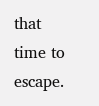that time to escape.